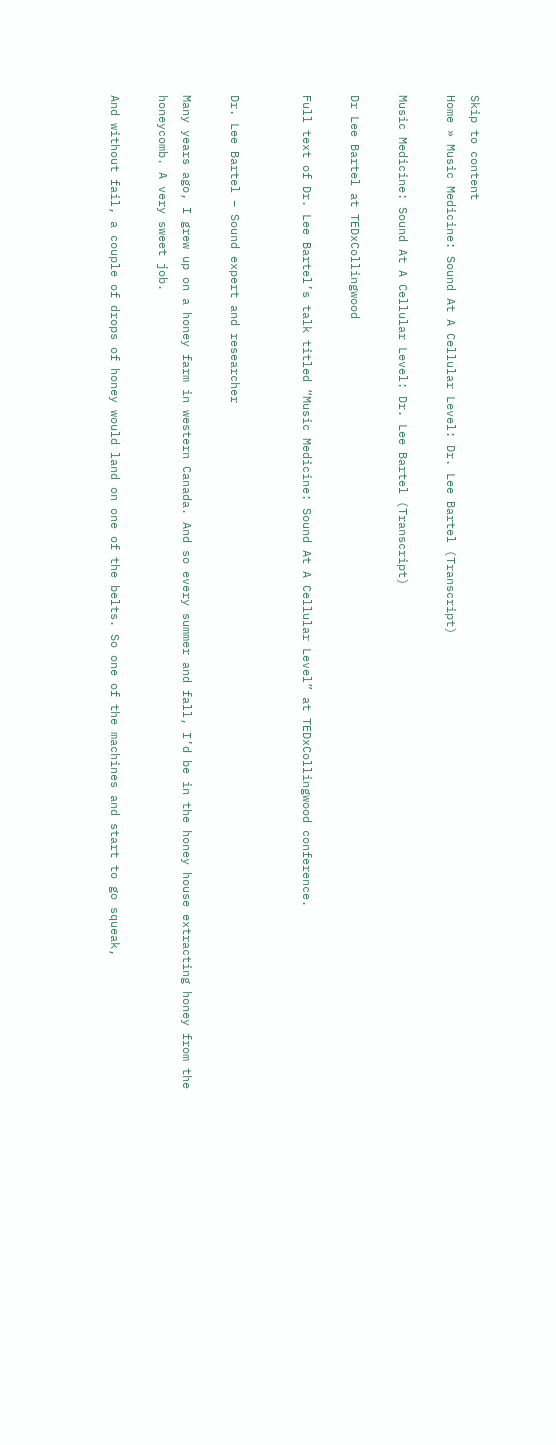Skip to content
Home » Music Medicine: Sound At A Cellular Level: Dr. Lee Bartel (Transcript)

Music Medicine: Sound At A Cellular Level: Dr. Lee Bartel (Transcript)

Dr Lee Bartel at TEDxCollingwood

Full text of Dr. Lee Bartel’s talk titled “Music Medicine: Sound At A Cellular Level” at TEDxCollingwood conference.


Dr. Lee Bartel – Sound expert and researcher

Many years ago, I grew up on a honey farm in western Canada. And so every summer and fall, I’d be in the honey house extracting honey from the honeycomb. A very sweet job.

And without fail, a couple of drops of honey would land on one of the belts. So one of the machines and start to go squeak,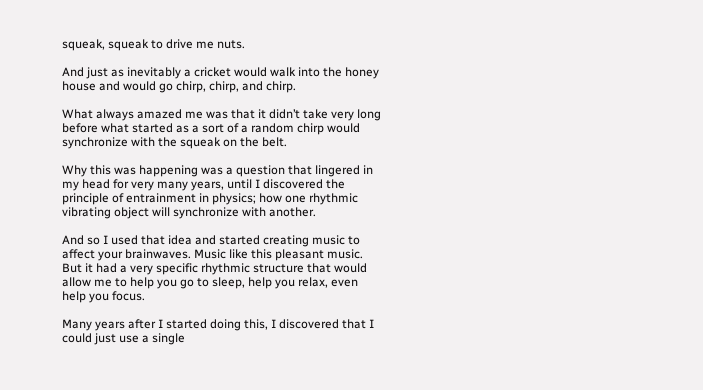squeak, squeak to drive me nuts.

And just as inevitably a cricket would walk into the honey house and would go chirp, chirp, and chirp.

What always amazed me was that it didn’t take very long before what started as a sort of a random chirp would synchronize with the squeak on the belt.

Why this was happening was a question that lingered in my head for very many years, until I discovered the principle of entrainment in physics; how one rhythmic vibrating object will synchronize with another.

And so I used that idea and started creating music to affect your brainwaves. Music like this pleasant music. But it had a very specific rhythmic structure that would allow me to help you go to sleep, help you relax, even help you focus.

Many years after I started doing this, I discovered that I could just use a single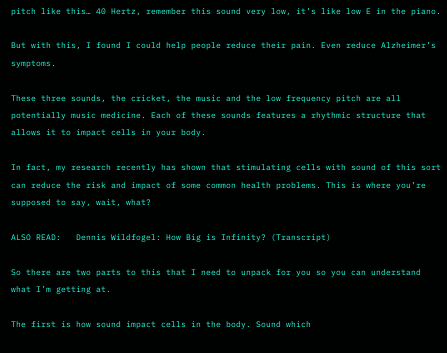pitch like this… 40 Hertz, remember this sound very low, it’s like low E in the piano.

But with this, I found I could help people reduce their pain. Even reduce Alzheimer’s symptoms.

These three sounds, the cricket, the music and the low frequency pitch are all potentially music medicine. Each of these sounds features a rhythmic structure that allows it to impact cells in your body.

In fact, my research recently has shown that stimulating cells with sound of this sort can reduce the risk and impact of some common health problems. This is where you’re supposed to say, wait, what?

ALSO READ:   Dennis Wildfogel: How Big is Infinity? (Transcript)

So there are two parts to this that I need to unpack for you so you can understand what I’m getting at.

The first is how sound impact cells in the body. Sound which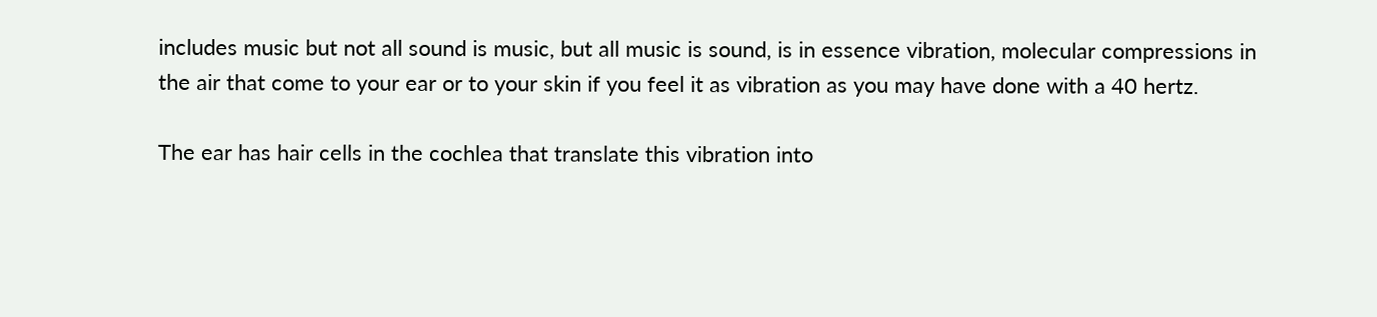includes music but not all sound is music, but all music is sound, is in essence vibration, molecular compressions in the air that come to your ear or to your skin if you feel it as vibration as you may have done with a 40 hertz.

The ear has hair cells in the cochlea that translate this vibration into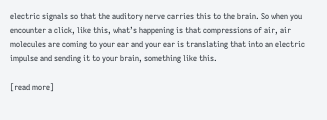electric signals so that the auditory nerve carries this to the brain. So when you encounter a click, like this, what’s happening is that compressions of air, air molecules are coming to your ear and your ear is translating that into an electric impulse and sending it to your brain, something like this.

[read more]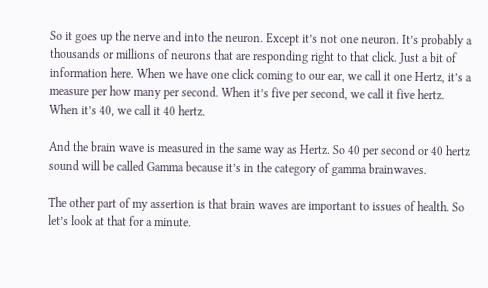So it goes up the nerve and into the neuron. Except it’s not one neuron. It’s probably a thousands or millions of neurons that are responding right to that click. Just a bit of information here. When we have one click coming to our ear, we call it one Hertz, it’s a measure per how many per second. When it’s five per second, we call it five hertz. When it’s 40, we call it 40 hertz.

And the brain wave is measured in the same way as Hertz. So 40 per second or 40 hertz sound will be called Gamma because it’s in the category of gamma brainwaves.

The other part of my assertion is that brain waves are important to issues of health. So let’s look at that for a minute.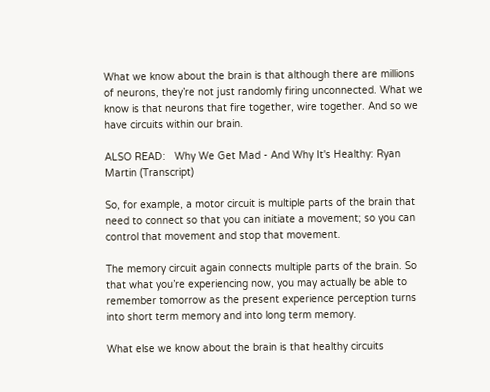What we know about the brain is that although there are millions of neurons, they’re not just randomly firing unconnected. What we know is that neurons that fire together, wire together. And so we have circuits within our brain.

ALSO READ:   Why We Get Mad - And Why It's Healthy: Ryan Martin (Transcript)

So, for example, a motor circuit is multiple parts of the brain that need to connect so that you can initiate a movement; so you can control that movement and stop that movement.

The memory circuit again connects multiple parts of the brain. So that what you’re experiencing now, you may actually be able to remember tomorrow as the present experience perception turns into short term memory and into long term memory.

What else we know about the brain is that healthy circuits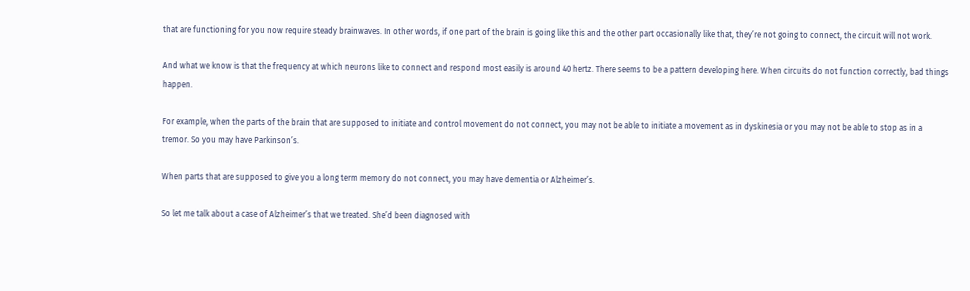that are functioning for you now require steady brainwaves. In other words, if one part of the brain is going like this and the other part occasionally like that, they’re not going to connect, the circuit will not work.

And what we know is that the frequency at which neurons like to connect and respond most easily is around 40 hertz. There seems to be a pattern developing here. When circuits do not function correctly, bad things happen.

For example, when the parts of the brain that are supposed to initiate and control movement do not connect, you may not be able to initiate a movement as in dyskinesia or you may not be able to stop as in a tremor. So you may have Parkinson’s.

When parts that are supposed to give you a long term memory do not connect, you may have dementia or Alzheimer’s.

So let me talk about a case of Alzheimer’s that we treated. She’d been diagnosed with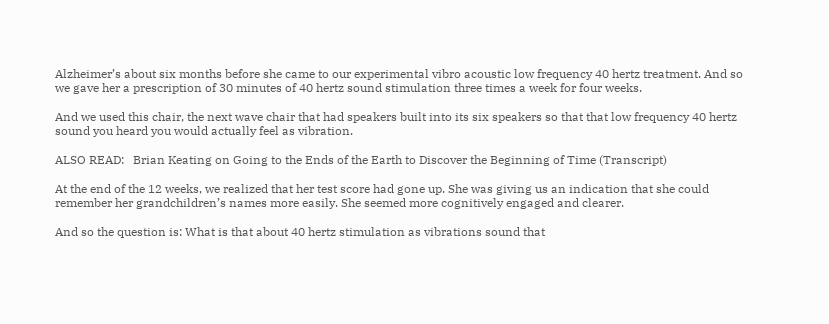Alzheimer’s about six months before she came to our experimental vibro acoustic low frequency 40 hertz treatment. And so we gave her a prescription of 30 minutes of 40 hertz sound stimulation three times a week for four weeks.

And we used this chair, the next wave chair that had speakers built into its six speakers so that that low frequency 40 hertz sound you heard you would actually feel as vibration.

ALSO READ:   Brian Keating on Going to the Ends of the Earth to Discover the Beginning of Time (Transcript)

At the end of the 12 weeks, we realized that her test score had gone up. She was giving us an indication that she could remember her grandchildren’s names more easily. She seemed more cognitively engaged and clearer.

And so the question is: What is that about 40 hertz stimulation as vibrations sound that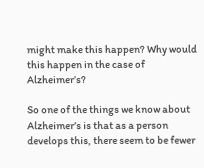might make this happen? Why would this happen in the case of Alzheimer’s?

So one of the things we know about Alzheimer’s is that as a person develops this, there seem to be fewer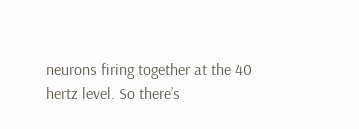neurons firing together at the 40 hertz level. So there’s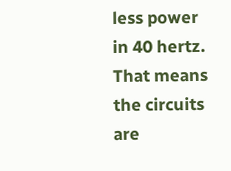less power in 40 hertz. That means the circuits are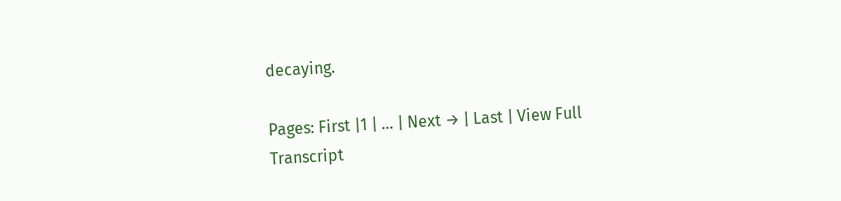decaying.

Pages: First |1 | ... | Next → | Last | View Full Transcript